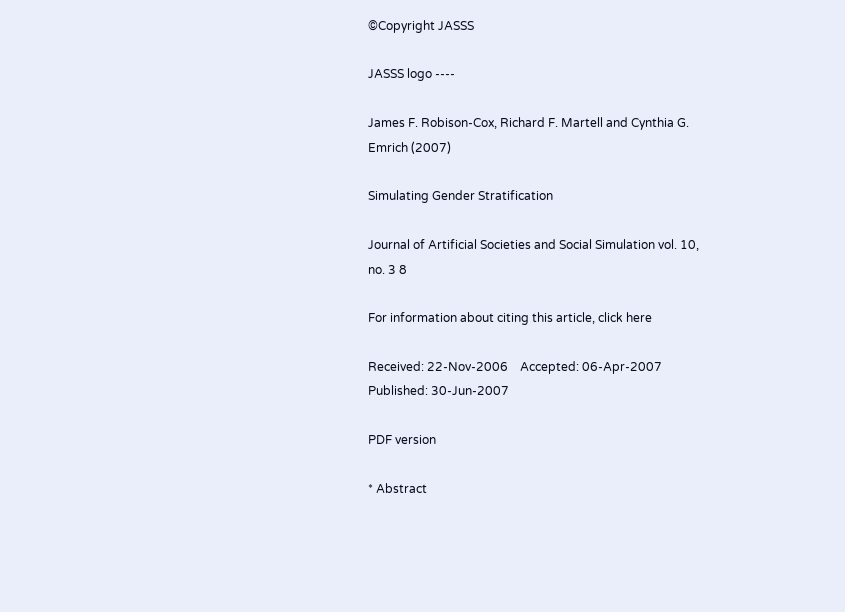©Copyright JASSS

JASSS logo ----

James F. Robison-Cox, Richard F. Martell and Cynthia G. Emrich (2007)

Simulating Gender Stratification

Journal of Artificial Societies and Social Simulation vol. 10, no. 3 8

For information about citing this article, click here

Received: 22-Nov-2006    Accepted: 06-Apr-2007    Published: 30-Jun-2007

PDF version

* Abstract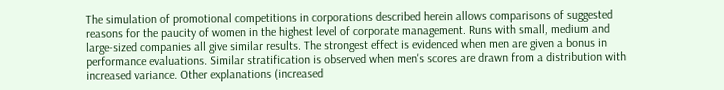The simulation of promotional competitions in corporations described herein allows comparisons of suggested reasons for the paucity of women in the highest level of corporate management. Runs with small, medium and large-sized companies all give similar results. The strongest effect is evidenced when men are given a bonus in performance evaluations. Similar stratification is observed when men's scores are drawn from a distribution with increased variance. Other explanations (increased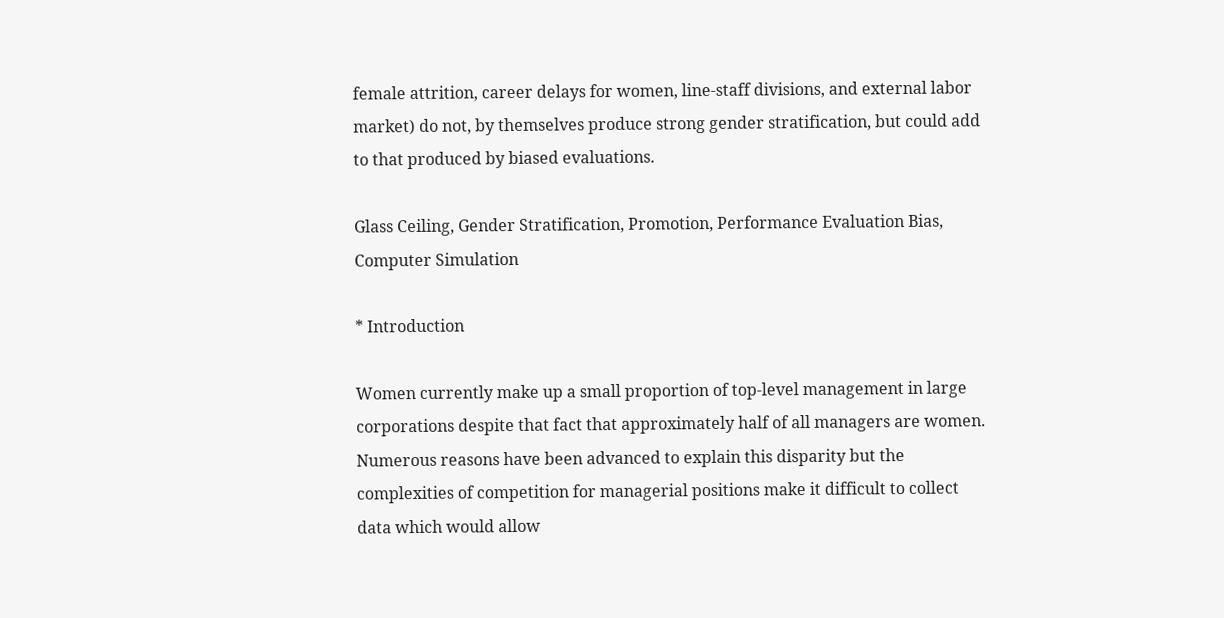female attrition, career delays for women, line-staff divisions, and external labor market) do not, by themselves produce strong gender stratification, but could add to that produced by biased evaluations.

Glass Ceiling, Gender Stratification, Promotion, Performance Evaluation Bias, Computer Simulation

* Introduction

Women currently make up a small proportion of top-level management in large corporations despite that fact that approximately half of all managers are women. Numerous reasons have been advanced to explain this disparity but the complexities of competition for managerial positions make it difficult to collect data which would allow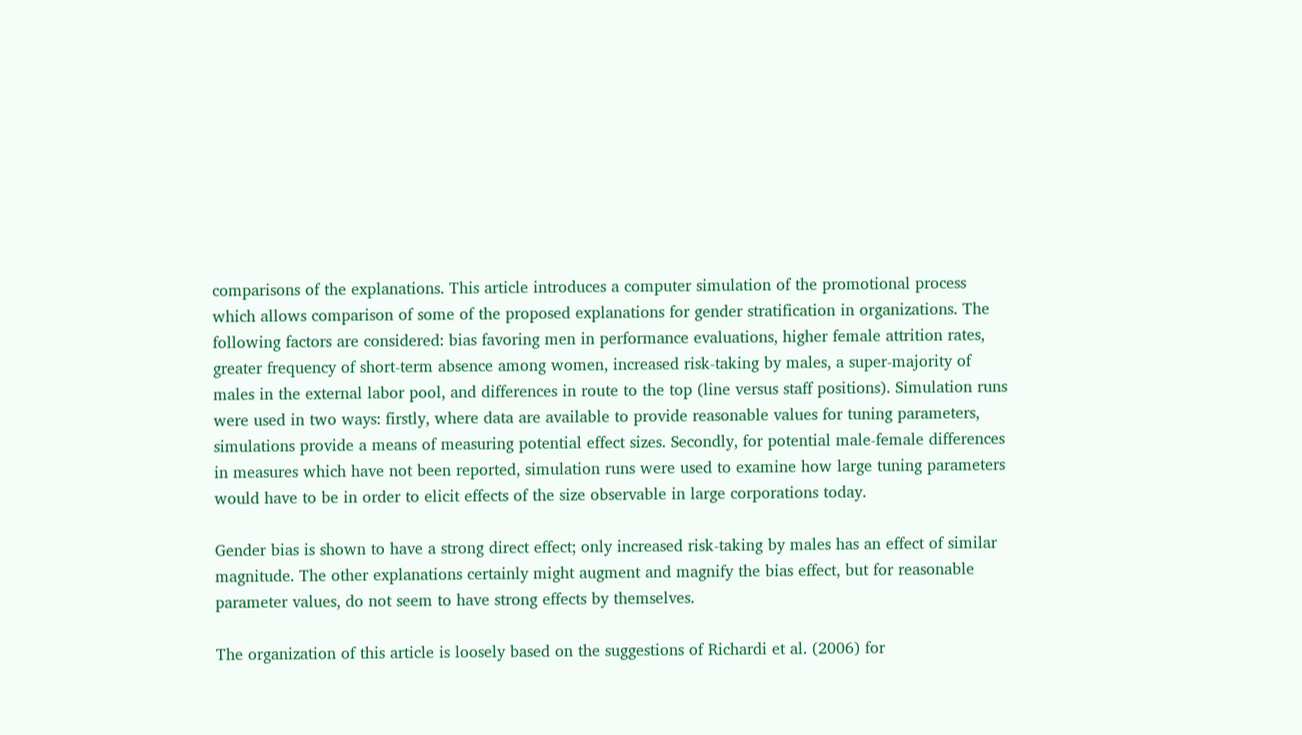comparisons of the explanations. This article introduces a computer simulation of the promotional process which allows comparison of some of the proposed explanations for gender stratification in organizations. The following factors are considered: bias favoring men in performance evaluations, higher female attrition rates, greater frequency of short-term absence among women, increased risk-taking by males, a super-majority of males in the external labor pool, and differences in route to the top (line versus staff positions). Simulation runs were used in two ways: firstly, where data are available to provide reasonable values for tuning parameters, simulations provide a means of measuring potential effect sizes. Secondly, for potential male-female differences in measures which have not been reported, simulation runs were used to examine how large tuning parameters would have to be in order to elicit effects of the size observable in large corporations today.

Gender bias is shown to have a strong direct effect; only increased risk-taking by males has an effect of similar magnitude. The other explanations certainly might augment and magnify the bias effect, but for reasonable parameter values, do not seem to have strong effects by themselves.

The organization of this article is loosely based on the suggestions of Richardi et al. (2006) for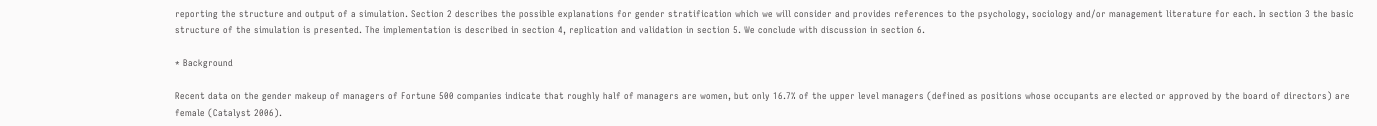reporting the structure and output of a simulation. Section 2 describes the possible explanations for gender stratification which we will consider and provides references to the psychology, sociology and/or management literature for each. In section 3 the basic structure of the simulation is presented. The implementation is described in section 4, replication and validation in section 5. We conclude with discussion in section 6.

* Background

Recent data on the gender makeup of managers of Fortune 500 companies indicate that roughly half of managers are women, but only 16.7% of the upper level managers (defined as positions whose occupants are elected or approved by the board of directors) are female (Catalyst 2006).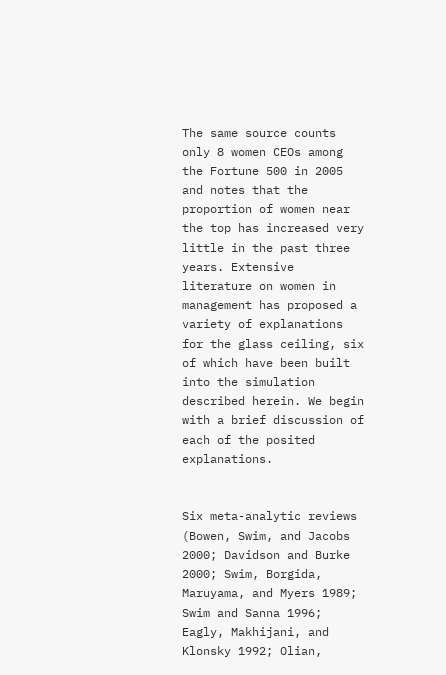The same source counts only 8 women CEOs among the Fortune 500 in 2005 and notes that the proportion of women near the top has increased very little in the past three years. Extensive literature on women in management has proposed a variety of explanations for the glass ceiling, six of which have been built into the simulation described herein. We begin with a brief discussion of each of the posited explanations.


Six meta-analytic reviews (Bowen, Swim, and Jacobs 2000; Davidson and Burke 2000; Swim, Borgida, Maruyama, and Myers 1989; Swim and Sanna 1996; Eagly, Makhijani, and Klonsky 1992; Olian,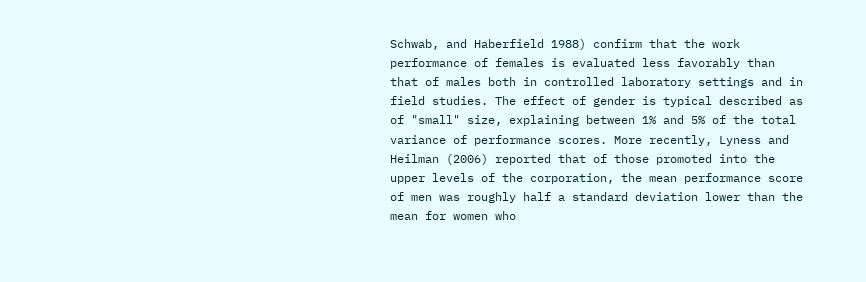Schwab, and Haberfield 1988) confirm that the work performance of females is evaluated less favorably than that of males both in controlled laboratory settings and in field studies. The effect of gender is typical described as of "small" size, explaining between 1% and 5% of the total variance of performance scores. More recently, Lyness and Heilman (2006) reported that of those promoted into the upper levels of the corporation, the mean performance score of men was roughly half a standard deviation lower than the mean for women who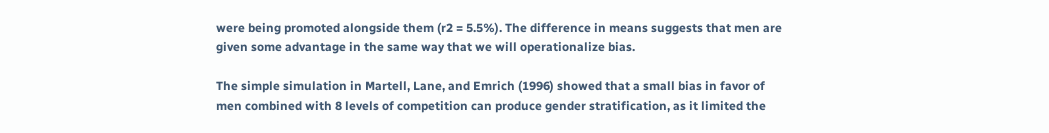were being promoted alongside them (r2 = 5.5%). The difference in means suggests that men are given some advantage in the same way that we will operationalize bias.

The simple simulation in Martell, Lane, and Emrich (1996) showed that a small bias in favor of men combined with 8 levels of competition can produce gender stratification, as it limited the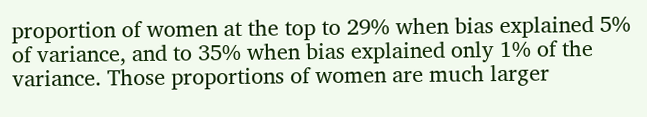proportion of women at the top to 29% when bias explained 5% of variance, and to 35% when bias explained only 1% of the variance. Those proportions of women are much larger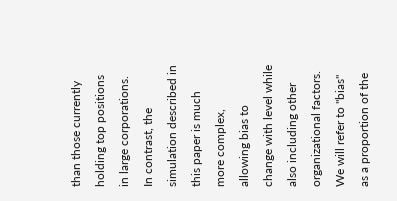than those currently holding top positions in large corporations. In contrast, the simulation described in this paper is much more complex, allowing bias to change with level while also including other organizational factors. We will refer to "bias" as a proportion of the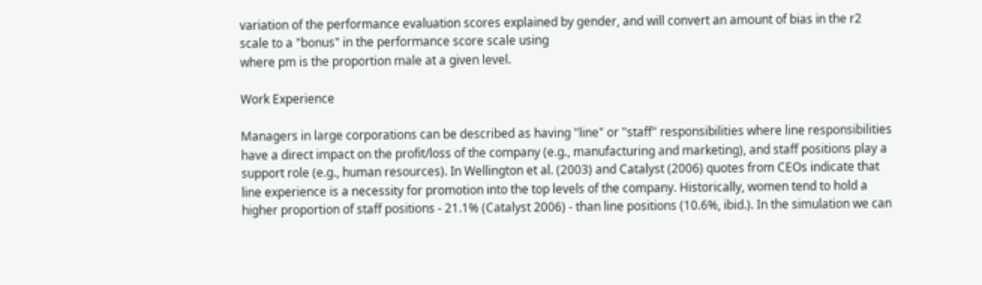variation of the performance evaluation scores explained by gender, and will convert an amount of bias in the r2 scale to a "bonus" in the performance score scale using
where pm is the proportion male at a given level.

Work Experience

Managers in large corporations can be described as having "line" or "staff" responsibilities where line responsibilities have a direct impact on the profit/loss of the company (e.g., manufacturing and marketing), and staff positions play a support role (e.g., human resources). In Wellington et al. (2003) and Catalyst (2006) quotes from CEOs indicate that line experience is a necessity for promotion into the top levels of the company. Historically, women tend to hold a higher proportion of staff positions - 21.1% (Catalyst 2006) - than line positions (10.6%, ibid.). In the simulation we can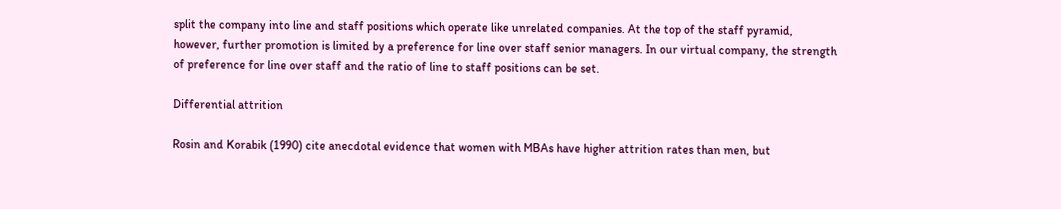split the company into line and staff positions which operate like unrelated companies. At the top of the staff pyramid, however, further promotion is limited by a preference for line over staff senior managers. In our virtual company, the strength of preference for line over staff and the ratio of line to staff positions can be set.

Differential attrition

Rosin and Korabik (1990) cite anecdotal evidence that women with MBAs have higher attrition rates than men, but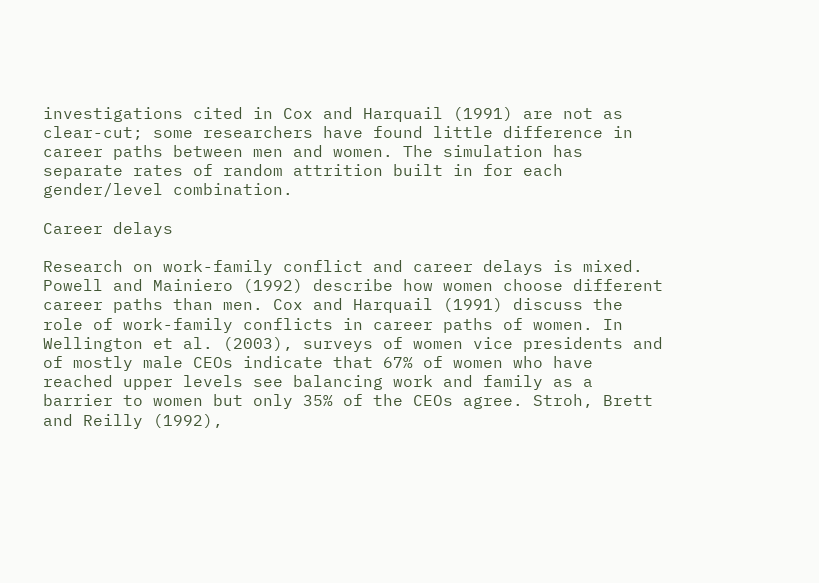investigations cited in Cox and Harquail (1991) are not as clear-cut; some researchers have found little difference in career paths between men and women. The simulation has separate rates of random attrition built in for each gender/level combination.

Career delays

Research on work-family conflict and career delays is mixed. Powell and Mainiero (1992) describe how women choose different career paths than men. Cox and Harquail (1991) discuss the role of work-family conflicts in career paths of women. In Wellington et al. (2003), surveys of women vice presidents and of mostly male CEOs indicate that 67% of women who have reached upper levels see balancing work and family as a barrier to women but only 35% of the CEOs agree. Stroh, Brett and Reilly (1992),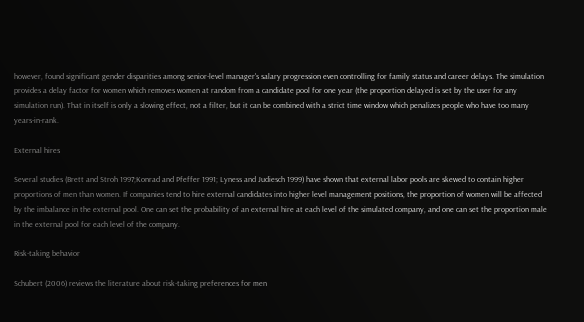however, found significant gender disparities among senior-level manager's salary progression even controlling for family status and career delays. The simulation provides a delay factor for women which removes women at random from a candidate pool for one year (the proportion delayed is set by the user for any simulation run). That in itself is only a slowing effect, not a filter, but it can be combined with a strict time window which penalizes people who have too many years-in-rank.

External hires

Several studies (Brett and Stroh 1997;Konrad and Pfeffer 1991; Lyness and Judiesch 1999) have shown that external labor pools are skewed to contain higher proportions of men than women. If companies tend to hire external candidates into higher level management positions, the proportion of women will be affected by the imbalance in the external pool. One can set the probability of an external hire at each level of the simulated company, and one can set the proportion male in the external pool for each level of the company.

Risk-taking behavior

Schubert (2006) reviews the literature about risk-taking preferences for men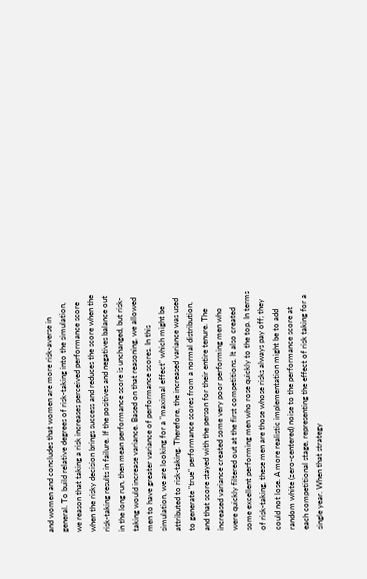and women and concludes that women are more risk-averse in general. To build relative degrees of risk-taking into the simulation, we reason that taking a risk increases perceived performance score when the risky decision brings success and reduces the score when the risk-taking results in failure. If the positives and negatives balance out in the long run, then mean performance score is unchanged, but risk-taking would increase variance. Based on that reasoning, we allowed men to have greater variance of performance scores. In this simulation, we are looking for a "maximal effect" which might be attributed to risk-taking. Therefore, the increased variance was used to generate "true" performance scores from a normal distribution, and that score stayed with the person for their entire tenure. The increased variance created some very poor performing men who were quickly filtered out at the first competitions. It also created some excellent performing men who rose quickly to the top. In terms of risk-taking, these men are those whose risks always pay off; they could not lose. A more realistic implementation might be to add random white (zero-centered) noise to the performance score at each competitional stage, representing the effect of risk taking for a single year. When that strategy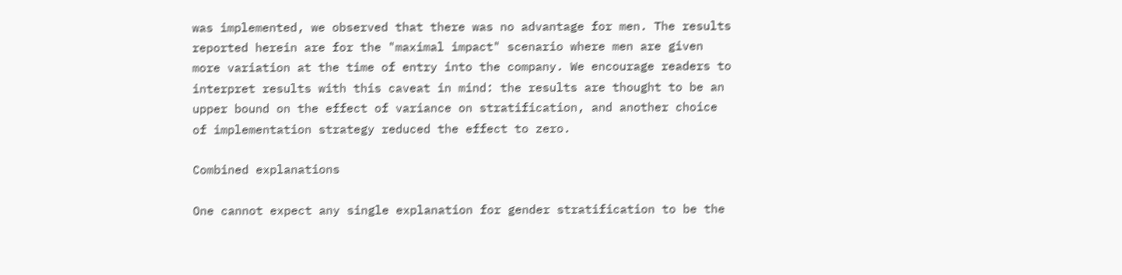was implemented, we observed that there was no advantage for men. The results reported herein are for the "maximal impact" scenario where men are given more variation at the time of entry into the company. We encourage readers to interpret results with this caveat in mind: the results are thought to be an upper bound on the effect of variance on stratification, and another choice of implementation strategy reduced the effect to zero.

Combined explanations

One cannot expect any single explanation for gender stratification to be the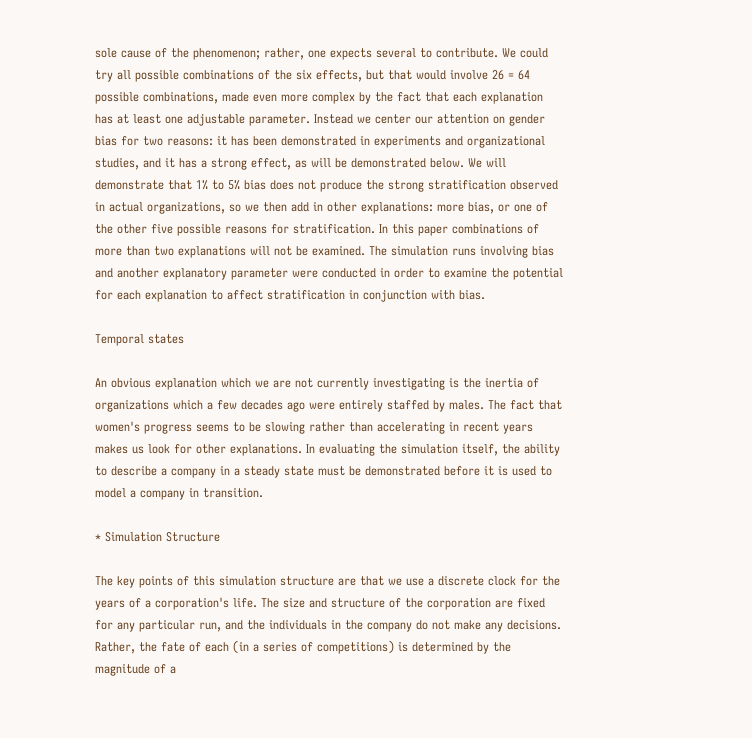sole cause of the phenomenon; rather, one expects several to contribute. We could try all possible combinations of the six effects, but that would involve 26 = 64 possible combinations, made even more complex by the fact that each explanation has at least one adjustable parameter. Instead we center our attention on gender bias for two reasons: it has been demonstrated in experiments and organizational studies, and it has a strong effect, as will be demonstrated below. We will demonstrate that 1% to 5% bias does not produce the strong stratification observed in actual organizations, so we then add in other explanations: more bias, or one of the other five possible reasons for stratification. In this paper combinations of more than two explanations will not be examined. The simulation runs involving bias and another explanatory parameter were conducted in order to examine the potential for each explanation to affect stratification in conjunction with bias.

Temporal states

An obvious explanation which we are not currently investigating is the inertia of organizations which a few decades ago were entirely staffed by males. The fact that women's progress seems to be slowing rather than accelerating in recent years makes us look for other explanations. In evaluating the simulation itself, the ability to describe a company in a steady state must be demonstrated before it is used to model a company in transition.

* Simulation Structure

The key points of this simulation structure are that we use a discrete clock for the years of a corporation's life. The size and structure of the corporation are fixed for any particular run, and the individuals in the company do not make any decisions. Rather, the fate of each (in a series of competitions) is determined by the magnitude of a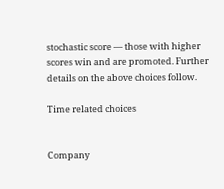stochastic score — those with higher scores win and are promoted. Further details on the above choices follow.

Time related choices


Company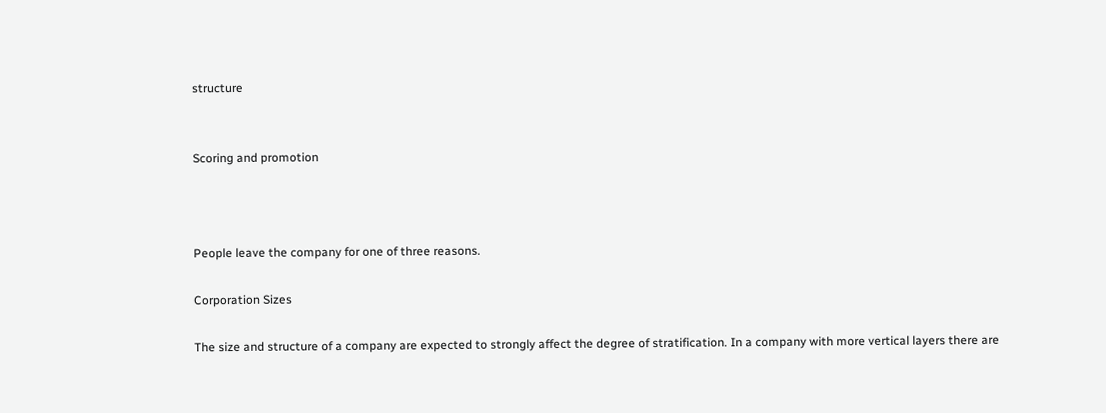structure


Scoring and promotion



People leave the company for one of three reasons.

Corporation Sizes

The size and structure of a company are expected to strongly affect the degree of stratification. In a company with more vertical layers there are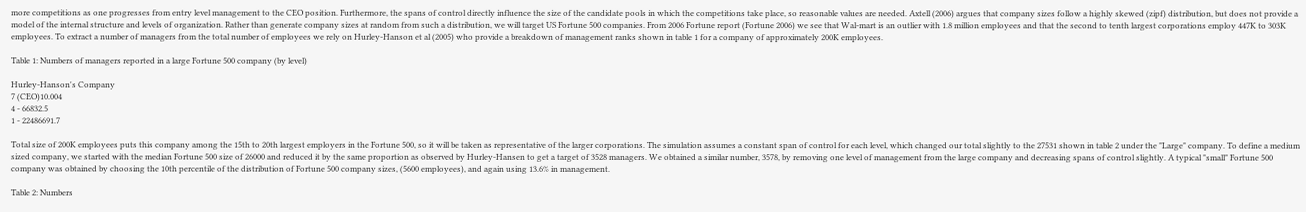more competitions as one progresses from entry level management to the CEO position. Furthermore, the spans of control directly influence the size of the candidate pools in which the competitions take place, so reasonable values are needed. Axtell (2006) argues that company sizes follow a highly skewed (zipf) distribution, but does not provide a model of the internal structure and levels of organization. Rather than generate company sizes at random from such a distribution, we will target US Fortune 500 companies. From 2006 Fortune report (Fortune 2006) we see that Wal-mart is an outlier with 1.8 million employees and that the second to tenth largest corporations employ 447K to 303K employees. To extract a number of managers from the total number of employees we rely on Hurley-Hanson et al (2005) who provide a breakdown of management ranks shown in table 1 for a company of approximately 200K employees.

Table 1: Numbers of managers reported in a large Fortune 500 company (by level)

Hurley-Hanson's Company
7 (CEO)10.004
4 - 66832.5
1 - 22486691.7

Total size of 200K employees puts this company among the 15th to 20th largest employers in the Fortune 500, so it will be taken as representative of the larger corporations. The simulation assumes a constant span of control for each level, which changed our total slightly to the 27531 shown in table 2 under the "Large" company. To define a medium sized company, we started with the median Fortune 500 size of 26000 and reduced it by the same proportion as observed by Hurley-Hansen to get a target of 3528 managers. We obtained a similar number, 3578, by removing one level of management from the large company and decreasing spans of control slightly. A typical "small" Fortune 500 company was obtained by choosing the 10th percentile of the distribution of Fortune 500 company sizes, (5600 employees), and again using 13.6% in management.

Table 2: Numbers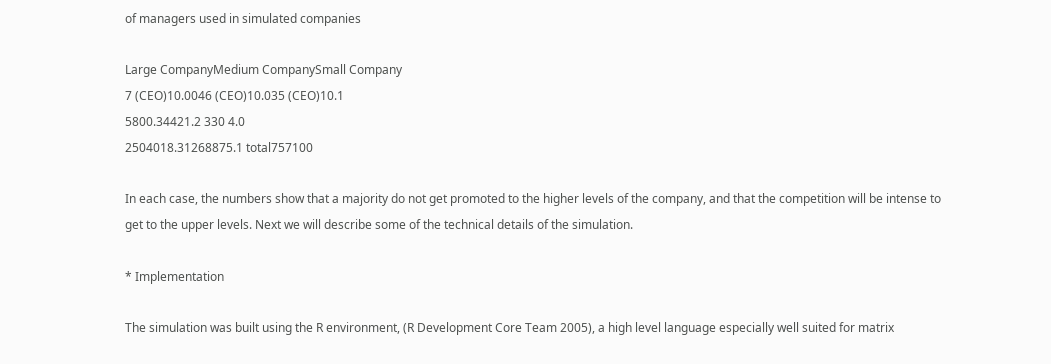of managers used in simulated companies

Large CompanyMedium CompanySmall Company
7 (CEO)10.0046 (CEO)10.035 (CEO)10.1
5800.34421.2 330 4.0
2504018.31268875.1 total757100

In each case, the numbers show that a majority do not get promoted to the higher levels of the company, and that the competition will be intense to get to the upper levels. Next we will describe some of the technical details of the simulation.

* Implementation

The simulation was built using the R environment, (R Development Core Team 2005), a high level language especially well suited for matrix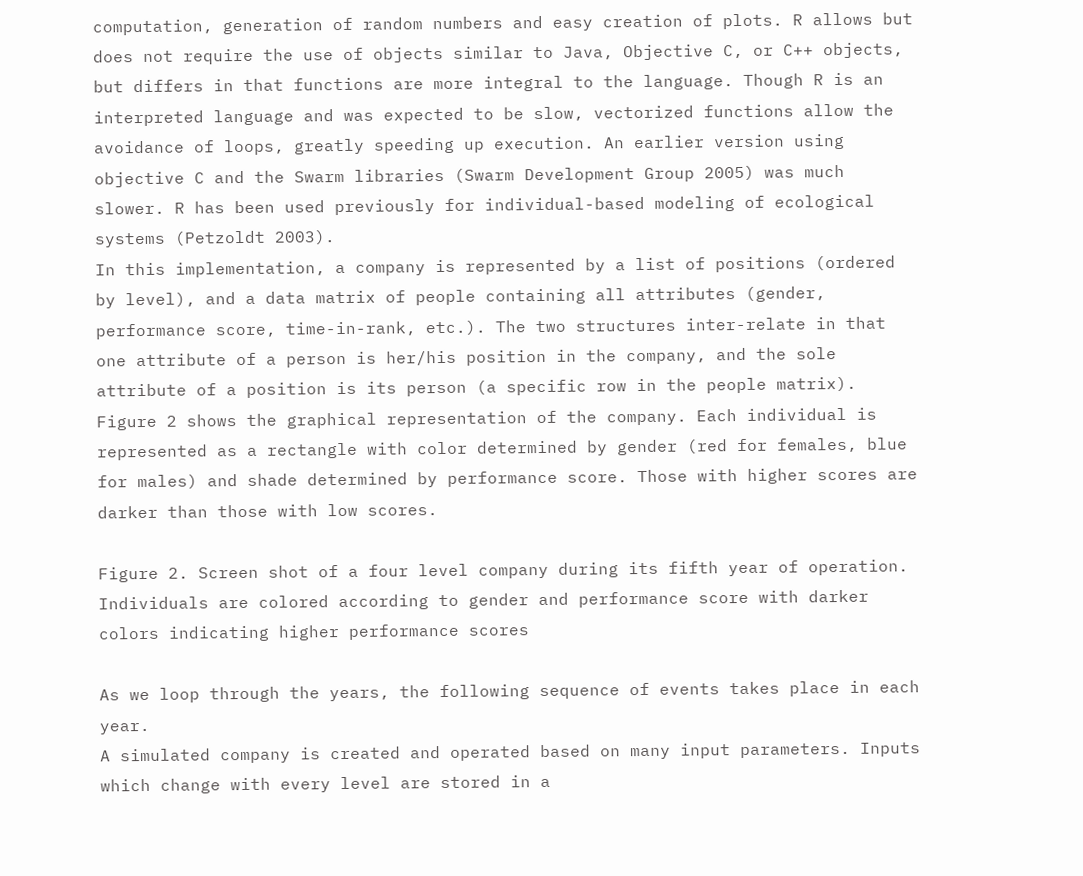computation, generation of random numbers and easy creation of plots. R allows but does not require the use of objects similar to Java, Objective C, or C++ objects, but differs in that functions are more integral to the language. Though R is an interpreted language and was expected to be slow, vectorized functions allow the avoidance of loops, greatly speeding up execution. An earlier version using objective C and the Swarm libraries (Swarm Development Group 2005) was much slower. R has been used previously for individual-based modeling of ecological systems (Petzoldt 2003).
In this implementation, a company is represented by a list of positions (ordered by level), and a data matrix of people containing all attributes (gender, performance score, time-in-rank, etc.). The two structures inter-relate in that one attribute of a person is her/his position in the company, and the sole attribute of a position is its person (a specific row in the people matrix). Figure 2 shows the graphical representation of the company. Each individual is represented as a rectangle with color determined by gender (red for females, blue for males) and shade determined by performance score. Those with higher scores are darker than those with low scores.

Figure 2. Screen shot of a four level company during its fifth year of operation. Individuals are colored according to gender and performance score with darker colors indicating higher performance scores

As we loop through the years, the following sequence of events takes place in each year.
A simulated company is created and operated based on many input parameters. Inputs which change with every level are stored in a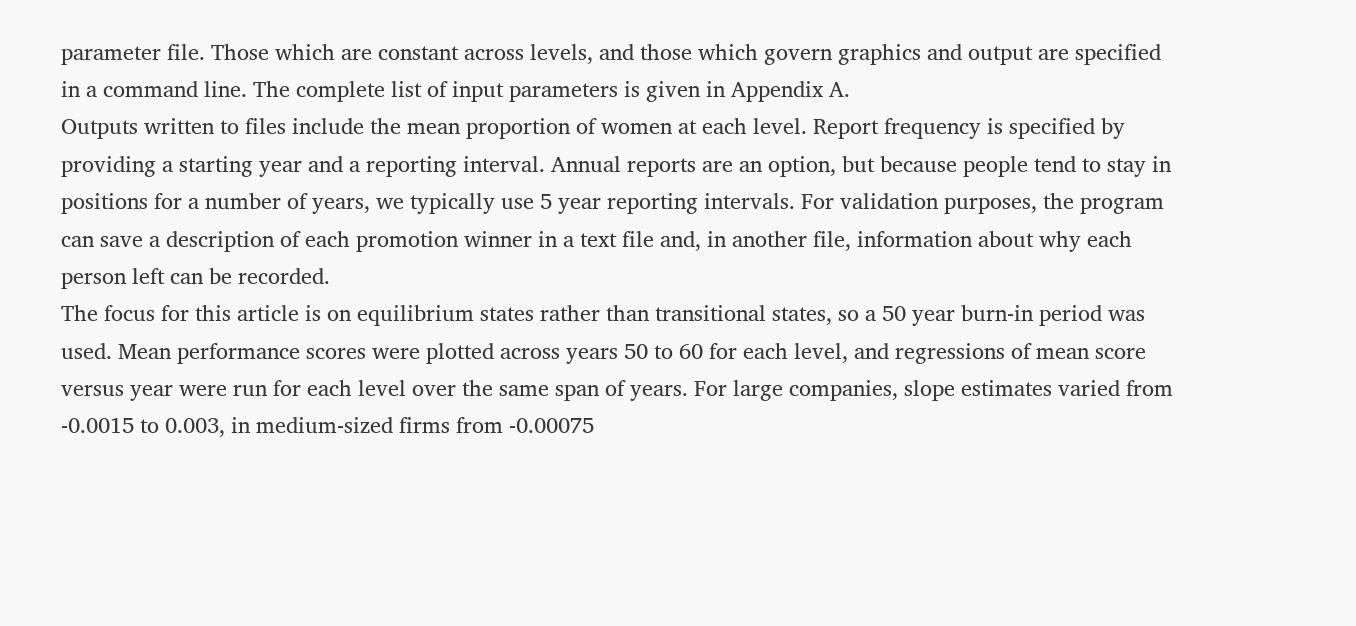parameter file. Those which are constant across levels, and those which govern graphics and output are specified in a command line. The complete list of input parameters is given in Appendix A.
Outputs written to files include the mean proportion of women at each level. Report frequency is specified by providing a starting year and a reporting interval. Annual reports are an option, but because people tend to stay in positions for a number of years, we typically use 5 year reporting intervals. For validation purposes, the program can save a description of each promotion winner in a text file and, in another file, information about why each person left can be recorded.
The focus for this article is on equilibrium states rather than transitional states, so a 50 year burn-in period was used. Mean performance scores were plotted across years 50 to 60 for each level, and regressions of mean score versus year were run for each level over the same span of years. For large companies, slope estimates varied from -0.0015 to 0.003, in medium-sized firms from -0.00075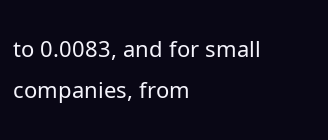to 0.0083, and for small companies, from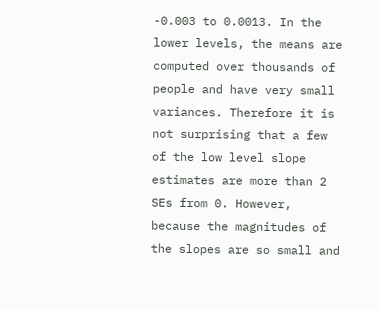-0.003 to 0.0013. In the lower levels, the means are computed over thousands of people and have very small variances. Therefore it is not surprising that a few of the low level slope estimates are more than 2 SEs from 0. However, because the magnitudes of the slopes are so small and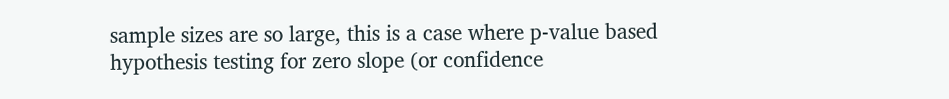sample sizes are so large, this is a case where p-value based hypothesis testing for zero slope (or confidence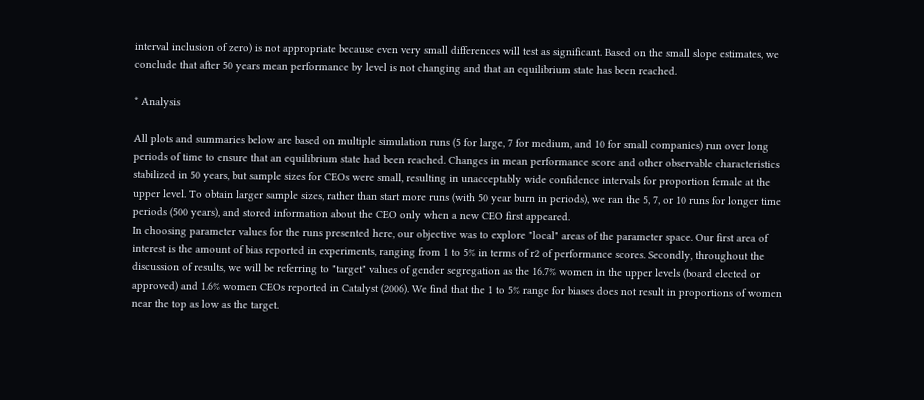interval inclusion of zero) is not appropriate because even very small differences will test as significant. Based on the small slope estimates, we conclude that after 50 years mean performance by level is not changing and that an equilibrium state has been reached.

* Analysis

All plots and summaries below are based on multiple simulation runs (5 for large, 7 for medium, and 10 for small companies) run over long periods of time to ensure that an equilibrium state had been reached. Changes in mean performance score and other observable characteristics stabilized in 50 years, but sample sizes for CEOs were small, resulting in unacceptably wide confidence intervals for proportion female at the upper level. To obtain larger sample sizes, rather than start more runs (with 50 year burn in periods), we ran the 5, 7, or 10 runs for longer time periods (500 years), and stored information about the CEO only when a new CEO first appeared.
In choosing parameter values for the runs presented here, our objective was to explore "local" areas of the parameter space. Our first area of interest is the amount of bias reported in experiments, ranging from 1 to 5% in terms of r2 of performance scores. Secondly, throughout the discussion of results, we will be referring to "target" values of gender segregation as the 16.7% women in the upper levels (board elected or approved) and 1.6% women CEOs reported in Catalyst (2006). We find that the 1 to 5% range for biases does not result in proportions of women near the top as low as the target.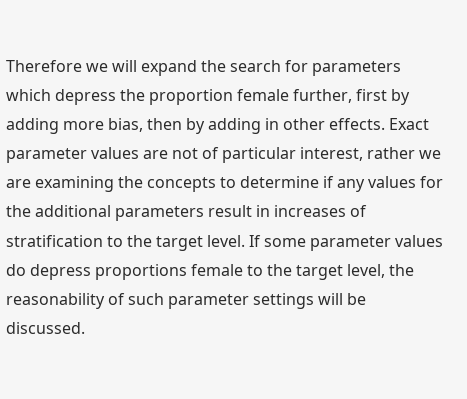Therefore we will expand the search for parameters which depress the proportion female further, first by adding more bias, then by adding in other effects. Exact parameter values are not of particular interest, rather we are examining the concepts to determine if any values for the additional parameters result in increases of stratification to the target level. If some parameter values do depress proportions female to the target level, the reasonability of such parameter settings will be discussed.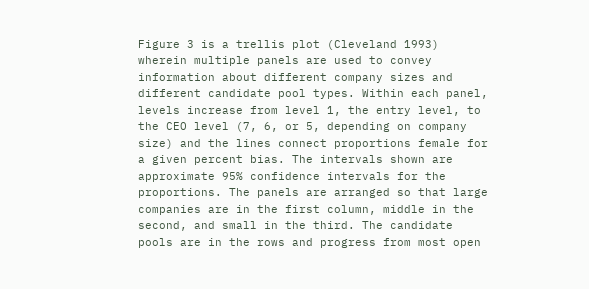Figure 3 is a trellis plot (Cleveland 1993) wherein multiple panels are used to convey information about different company sizes and different candidate pool types. Within each panel, levels increase from level 1, the entry level, to the CEO level (7, 6, or 5, depending on company size) and the lines connect proportions female for a given percent bias. The intervals shown are approximate 95% confidence intervals for the proportions. The panels are arranged so that large companies are in the first column, middle in the second, and small in the third. The candidate pools are in the rows and progress from most open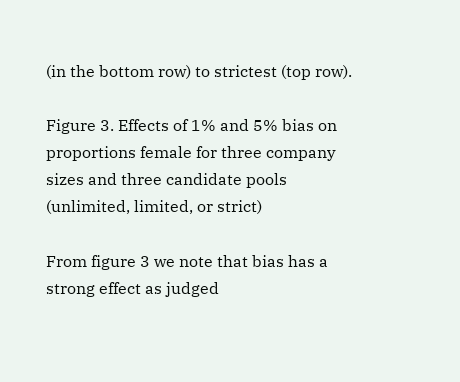(in the bottom row) to strictest (top row).

Figure 3. Effects of 1% and 5% bias on proportions female for three company sizes and three candidate pools (unlimited, limited, or strict)

From figure 3 we note that bias has a strong effect as judged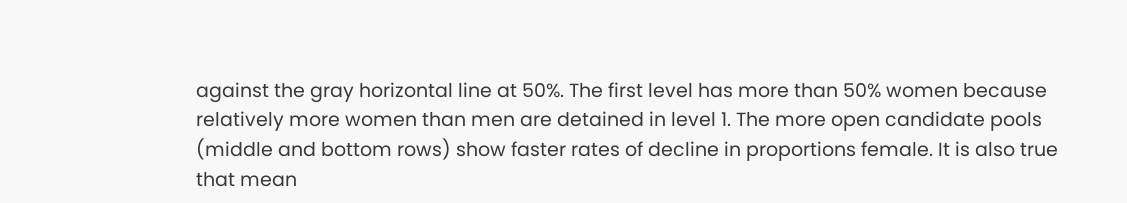against the gray horizontal line at 50%. The first level has more than 50% women because relatively more women than men are detained in level 1. The more open candidate pools (middle and bottom rows) show faster rates of decline in proportions female. It is also true that mean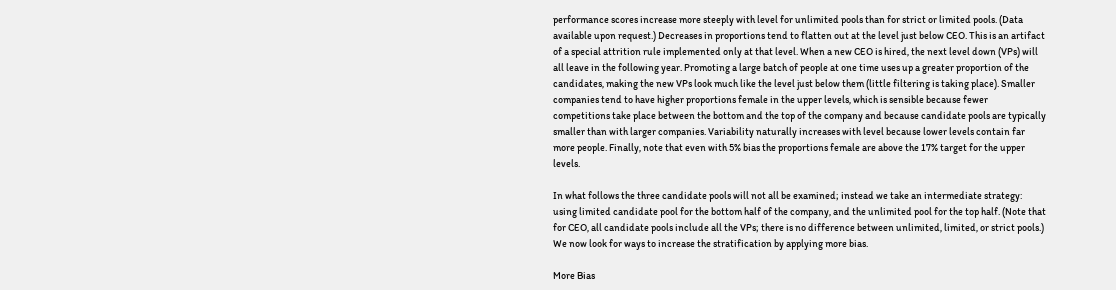performance scores increase more steeply with level for unlimited pools than for strict or limited pools. (Data available upon request.) Decreases in proportions tend to flatten out at the level just below CEO. This is an artifact of a special attrition rule implemented only at that level. When a new CEO is hired, the next level down (VPs) will all leave in the following year. Promoting a large batch of people at one time uses up a greater proportion of the candidates, making the new VPs look much like the level just below them (little filtering is taking place). Smaller companies tend to have higher proportions female in the upper levels, which is sensible because fewer competitions take place between the bottom and the top of the company and because candidate pools are typically smaller than with larger companies. Variability naturally increases with level because lower levels contain far more people. Finally, note that even with 5% bias the proportions female are above the 17% target for the upper levels.

In what follows the three candidate pools will not all be examined; instead we take an intermediate strategy: using limited candidate pool for the bottom half of the company, and the unlimited pool for the top half. (Note that for CEO, all candidate pools include all the VPs; there is no difference between unlimited, limited, or strict pools.) We now look for ways to increase the stratification by applying more bias.

More Bias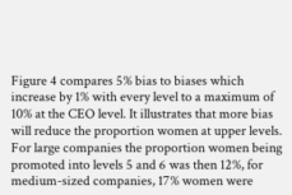Figure 4 compares 5% bias to biases which increase by 1% with every level to a maximum of 10% at the CEO level. It illustrates that more bias will reduce the proportion women at upper levels. For large companies the proportion women being promoted into levels 5 and 6 was then 12%, for medium-sized companies, 17% women were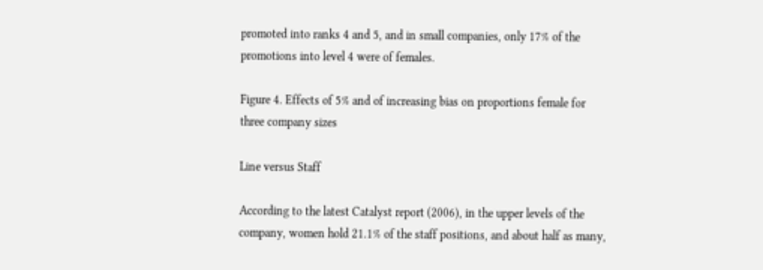promoted into ranks 4 and 5, and in small companies, only 17% of the promotions into level 4 were of females.

Figure 4. Effects of 5% and of increasing bias on proportions female for three company sizes

Line versus Staff

According to the latest Catalyst report (2006), in the upper levels of the company, women hold 21.1% of the staff positions, and about half as many,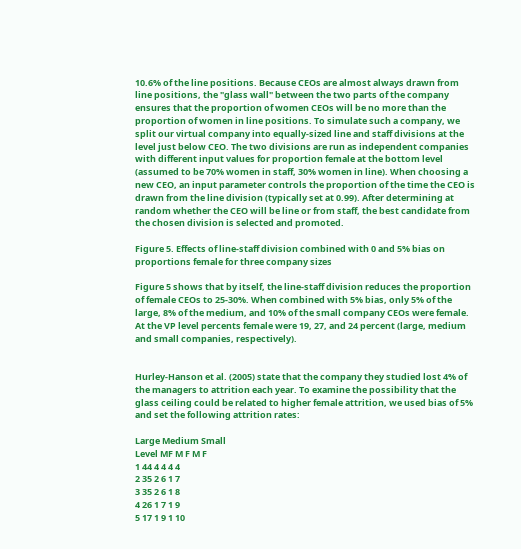10.6% of the line positions. Because CEOs are almost always drawn from line positions, the "glass wall" between the two parts of the company ensures that the proportion of women CEOs will be no more than the proportion of women in line positions. To simulate such a company, we split our virtual company into equally-sized line and staff divisions at the level just below CEO. The two divisions are run as independent companies with different input values for proportion female at the bottom level (assumed to be 70% women in staff, 30% women in line). When choosing a new CEO, an input parameter controls the proportion of the time the CEO is drawn from the line division (typically set at 0.99). After determining at random whether the CEO will be line or from staff, the best candidate from the chosen division is selected and promoted.

Figure 5. Effects of line-staff division combined with 0 and 5% bias on proportions female for three company sizes

Figure 5 shows that by itself, the line-staff division reduces the proportion of female CEOs to 25-30%. When combined with 5% bias, only 5% of the large, 8% of the medium, and 10% of the small company CEOs were female. At the VP level percents female were 19, 27, and 24 percent (large, medium and small companies, respectively).


Hurley-Hanson et al. (2005) state that the company they studied lost 4% of the managers to attrition each year. To examine the possibility that the glass ceiling could be related to higher female attrition, we used bias of 5% and set the following attrition rates:

Large Medium Small
Level MF M F M F
1 44 4 4 4 4
2 35 2 6 1 7
3 35 2 6 1 8
4 26 1 7 1 9
5 17 1 9 1 10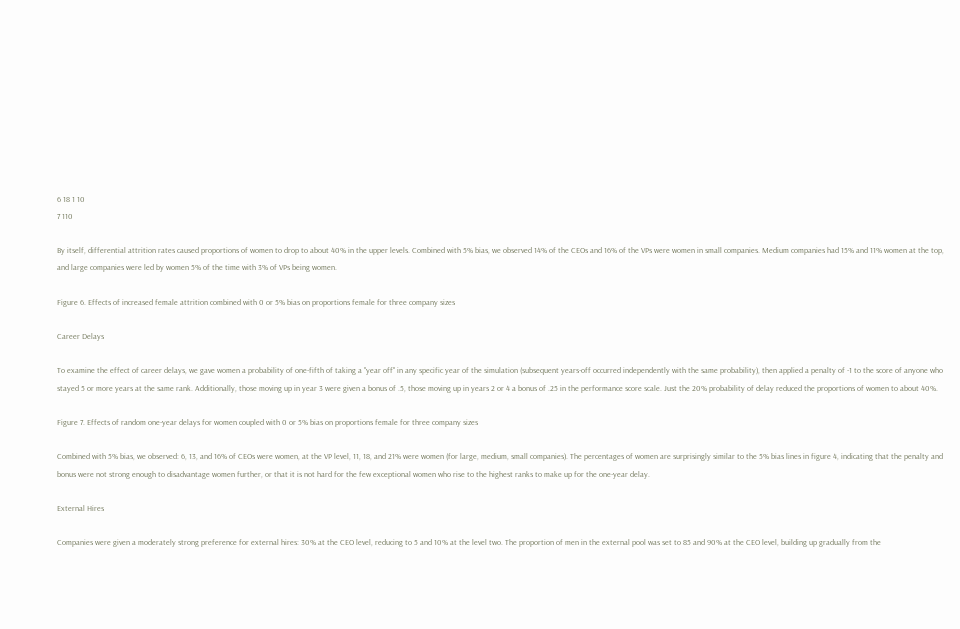6 18 1 10
7 110

By itself, differential attrition rates caused proportions of women to drop to about 40% in the upper levels. Combined with 5% bias, we observed 14% of the CEOs and 16% of the VPs were women in small companies. Medium companies had 15% and 11% women at the top, and large companies were led by women 5% of the time with 3% of VPs being women.

Figure 6. Effects of increased female attrition combined with 0 or 5% bias on proportions female for three company sizes

Career Delays

To examine the effect of career delays, we gave women a probability of one-fifth of taking a "year off" in any specific year of the simulation (subsequent years-off occurred independently with the same probability), then applied a penalty of -1 to the score of anyone who stayed 5 or more years at the same rank. Additionally, those moving up in year 3 were given a bonus of .5, those moving up in years 2 or 4 a bonus of .25 in the performance score scale. Just the 20% probability of delay reduced the proportions of women to about 40%.

Figure 7. Effects of random one-year delays for women coupled with 0 or 5% bias on proportions female for three company sizes

Combined with 5% bias, we observed: 6, 13, and 16% of CEOs were women, at the VP level, 11, 18, and 21% were women (for large, medium, small companies). The percentages of women are surprisingly similar to the 5% bias lines in figure 4, indicating that the penalty and bonus were not strong enough to disadvantage women further, or that it is not hard for the few exceptional women who rise to the highest ranks to make up for the one-year delay.

External Hires

Companies were given a moderately strong preference for external hires: 30% at the CEO level, reducing to 5 and 10% at the level two. The proportion of men in the external pool was set to 85 and 90% at the CEO level, building up gradually from the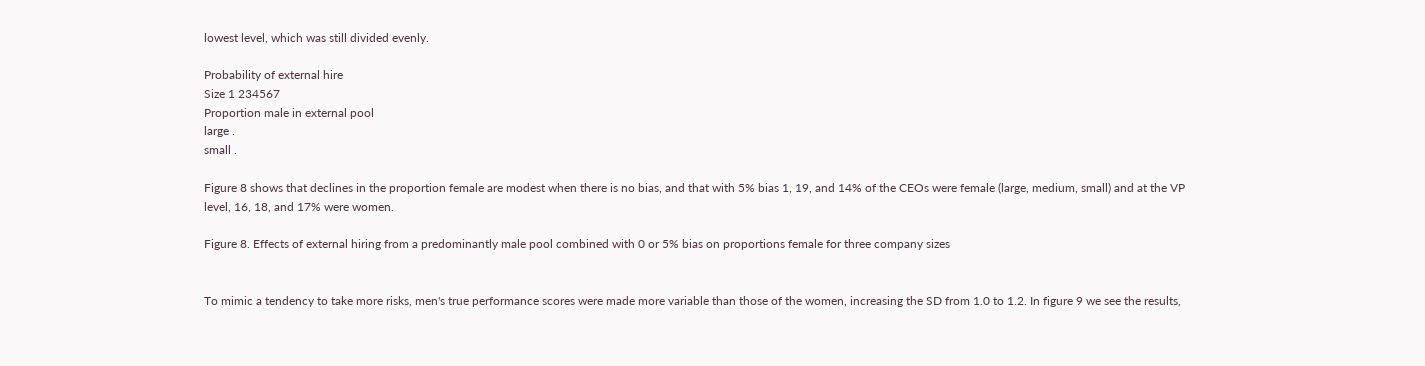lowest level, which was still divided evenly.

Probability of external hire
Size 1 234567
Proportion male in external pool
large .
small .

Figure 8 shows that declines in the proportion female are modest when there is no bias, and that with 5% bias 1, 19, and 14% of the CEOs were female (large, medium, small) and at the VP level, 16, 18, and 17% were women.

Figure 8. Effects of external hiring from a predominantly male pool combined with 0 or 5% bias on proportions female for three company sizes


To mimic a tendency to take more risks, men's true performance scores were made more variable than those of the women, increasing the SD from 1.0 to 1.2. In figure 9 we see the results,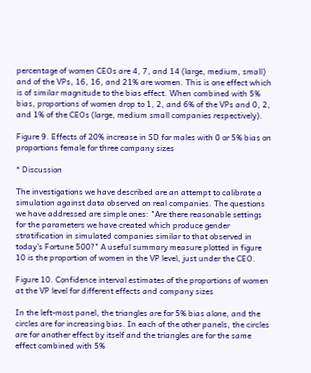percentage of women CEOs are 4, 7, and 14 (large, medium, small) and of the VPs, 16, 16, and 21% are women. This is one effect which is of similar magnitude to the bias effect. When combined with 5% bias, proportions of women drop to 1, 2, and 6% of the VPs and 0, 2, and 1% of the CEOs (large, medium small companies respectively).

Figure 9. Effects of 20% increase in SD for males with 0 or 5% bias on proportions female for three company sizes

* Discussion

The investigations we have described are an attempt to calibrate a simulation against data observed on real companies. The questions we have addressed are simple ones: "Are there reasonable settings for the parameters we have created which produce gender stratification in simulated companies similar to that observed in today's Fortune 500?" A useful summary measure plotted in figure 10 is the proportion of women in the VP level, just under the CEO.

Figure 10. Confidence interval estimates of the proportions of women at the VP level for different effects and company sizes

In the left-most panel, the triangles are for 5% bias alone, and the circles are for increasing bias. In each of the other panels, the circles are for another effect by itself and the triangles are for the same effect combined with 5%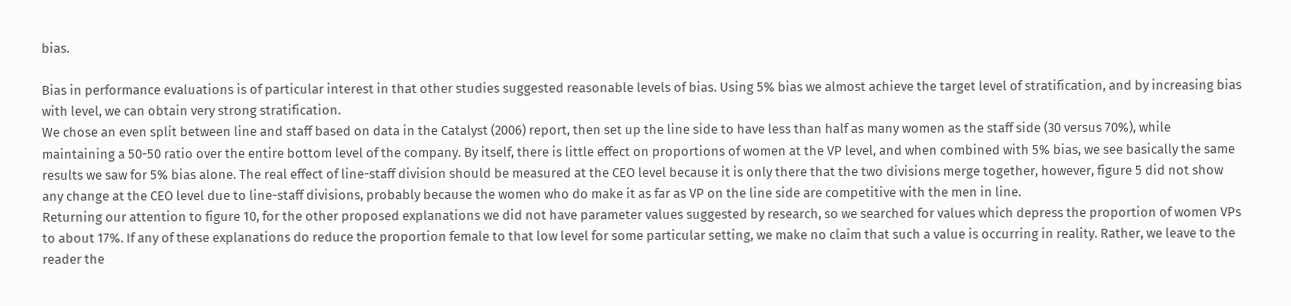bias.

Bias in performance evaluations is of particular interest in that other studies suggested reasonable levels of bias. Using 5% bias we almost achieve the target level of stratification, and by increasing bias with level, we can obtain very strong stratification.
We chose an even split between line and staff based on data in the Catalyst (2006) report, then set up the line side to have less than half as many women as the staff side (30 versus 70%), while maintaining a 50-50 ratio over the entire bottom level of the company. By itself, there is little effect on proportions of women at the VP level, and when combined with 5% bias, we see basically the same results we saw for 5% bias alone. The real effect of line-staff division should be measured at the CEO level because it is only there that the two divisions merge together, however, figure 5 did not show any change at the CEO level due to line-staff divisions, probably because the women who do make it as far as VP on the line side are competitive with the men in line.
Returning our attention to figure 10, for the other proposed explanations we did not have parameter values suggested by research, so we searched for values which depress the proportion of women VPs to about 17%. If any of these explanations do reduce the proportion female to that low level for some particular setting, we make no claim that such a value is occurring in reality. Rather, we leave to the reader the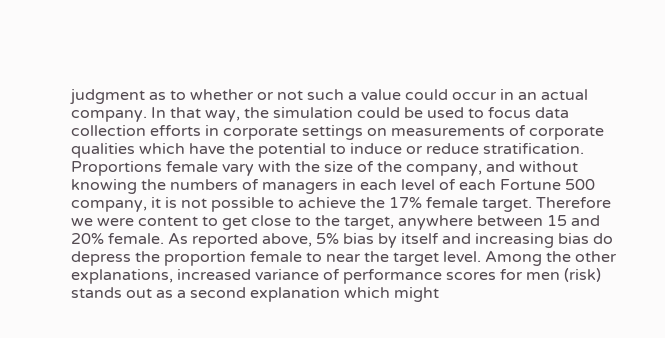judgment as to whether or not such a value could occur in an actual company. In that way, the simulation could be used to focus data collection efforts in corporate settings on measurements of corporate qualities which have the potential to induce or reduce stratification. Proportions female vary with the size of the company, and without knowing the numbers of managers in each level of each Fortune 500 company, it is not possible to achieve the 17% female target. Therefore we were content to get close to the target, anywhere between 15 and 20% female. As reported above, 5% bias by itself and increasing bias do depress the proportion female to near the target level. Among the other explanations, increased variance of performance scores for men (risk) stands out as a second explanation which might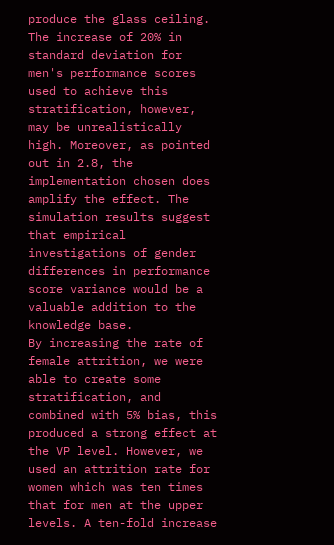produce the glass ceiling. The increase of 20% in standard deviation for men's performance scores used to achieve this stratification, however, may be unrealistically high. Moreover, as pointed out in 2.8, the implementation chosen does amplify the effect. The simulation results suggest that empirical investigations of gender differences in performance score variance would be a valuable addition to the knowledge base.
By increasing the rate of female attrition, we were able to create some stratification, and combined with 5% bias, this produced a strong effect at the VP level. However, we used an attrition rate for women which was ten times that for men at the upper levels. A ten-fold increase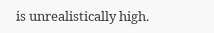is unrealistically high.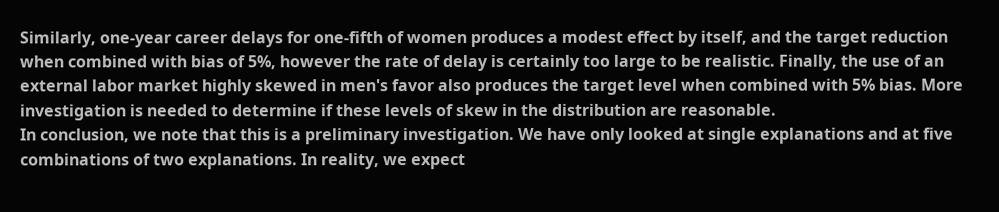Similarly, one-year career delays for one-fifth of women produces a modest effect by itself, and the target reduction when combined with bias of 5%, however the rate of delay is certainly too large to be realistic. Finally, the use of an external labor market highly skewed in men's favor also produces the target level when combined with 5% bias. More investigation is needed to determine if these levels of skew in the distribution are reasonable.
In conclusion, we note that this is a preliminary investigation. We have only looked at single explanations and at five combinations of two explanations. In reality, we expect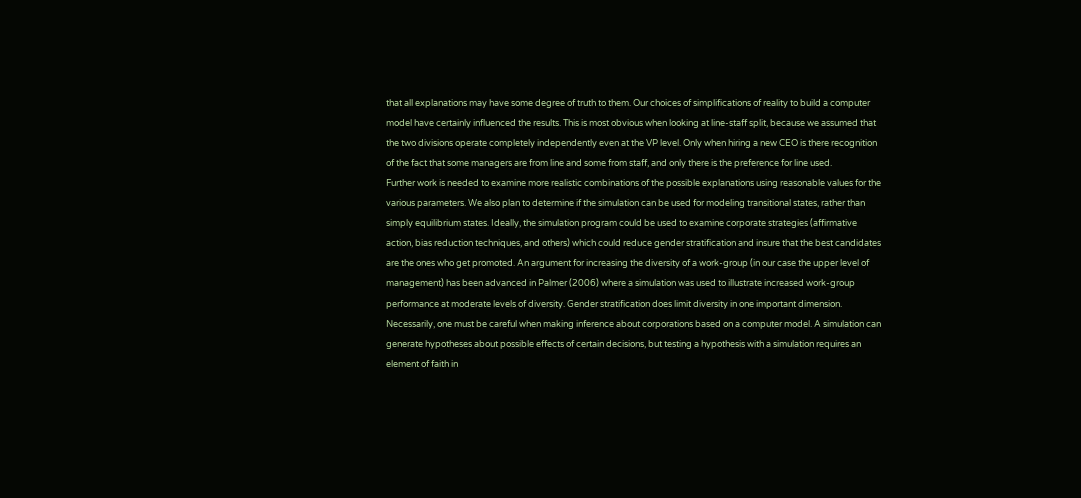that all explanations may have some degree of truth to them. Our choices of simplifications of reality to build a computer model have certainly influenced the results. This is most obvious when looking at line-staff split, because we assumed that the two divisions operate completely independently even at the VP level. Only when hiring a new CEO is there recognition of the fact that some managers are from line and some from staff, and only there is the preference for line used.
Further work is needed to examine more realistic combinations of the possible explanations using reasonable values for the various parameters. We also plan to determine if the simulation can be used for modeling transitional states, rather than simply equilibrium states. Ideally, the simulation program could be used to examine corporate strategies (affirmative action, bias reduction techniques, and others) which could reduce gender stratification and insure that the best candidates are the ones who get promoted. An argument for increasing the diversity of a work-group (in our case the upper level of management) has been advanced in Palmer (2006) where a simulation was used to illustrate increased work-group performance at moderate levels of diversity. Gender stratification does limit diversity in one important dimension.
Necessarily, one must be careful when making inference about corporations based on a computer model. A simulation can generate hypotheses about possible effects of certain decisions, but testing a hypothesis with a simulation requires an element of faith in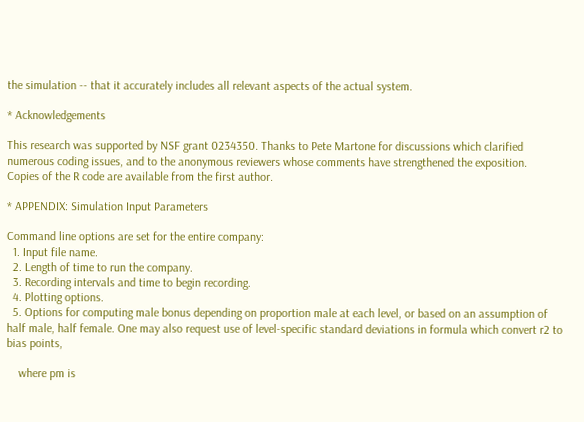the simulation -- that it accurately includes all relevant aspects of the actual system.

* Acknowledgements

This research was supported by NSF grant 0234350. Thanks to Pete Martone for discussions which clarified numerous coding issues, and to the anonymous reviewers whose comments have strengthened the exposition.
Copies of the R code are available from the first author.

* APPENDIX: Simulation Input Parameters

Command line options are set for the entire company:
  1. Input file name.
  2. Length of time to run the company.
  3. Recording intervals and time to begin recording.
  4. Plotting options.
  5. Options for computing male bonus depending on proportion male at each level, or based on an assumption of half male, half female. One may also request use of level-specific standard deviations in formula which convert r2 to bias points,

    where pm is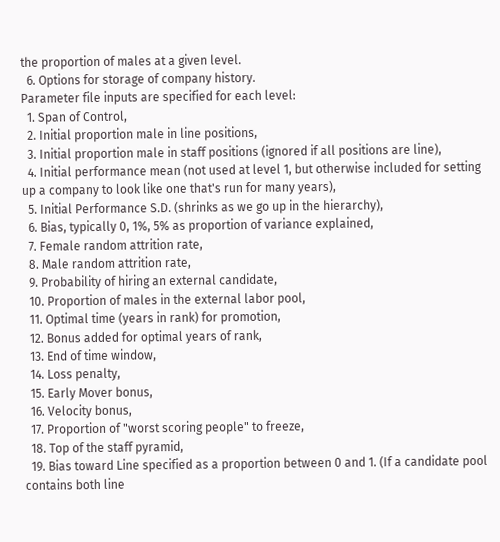the proportion of males at a given level.
  6. Options for storage of company history.
Parameter file inputs are specified for each level:
  1. Span of Control,
  2. Initial proportion male in line positions,
  3. Initial proportion male in staff positions (ignored if all positions are line),
  4. Initial performance mean (not used at level 1, but otherwise included for setting up a company to look like one that's run for many years),
  5. Initial Performance S.D. (shrinks as we go up in the hierarchy),
  6. Bias, typically 0, 1%, 5% as proportion of variance explained,
  7. Female random attrition rate,
  8. Male random attrition rate,
  9. Probability of hiring an external candidate,
  10. Proportion of males in the external labor pool,
  11. Optimal time (years in rank) for promotion,
  12. Bonus added for optimal years of rank,
  13. End of time window,
  14. Loss penalty,
  15. Early Mover bonus,
  16. Velocity bonus,
  17. Proportion of "worst scoring people" to freeze,
  18. Top of the staff pyramid,
  19. Bias toward Line specified as a proportion between 0 and 1. (If a candidate pool contains both line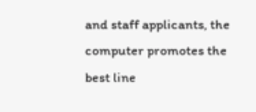and staff applicants, the computer promotes the best line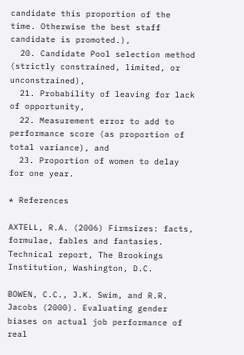candidate this proportion of the time. Otherwise the best staff candidate is promoted.),
  20. Candidate Pool selection method (strictly constrained, limited, or unconstrained),
  21. Probability of leaving for lack of opportunity,
  22. Measurement error to add to performance score (as proportion of total variance), and
  23. Proportion of women to delay for one year.

* References

AXTELL, R.A. (2006) Firmsizes: facts, formulae, fables and fantasies. Technical report, The Brookings Institution, Washington, D.C.

BOWEN, C.C., J.K. Swim, and R.R. Jacobs (2000). Evaluating gender biases on actual job performance of real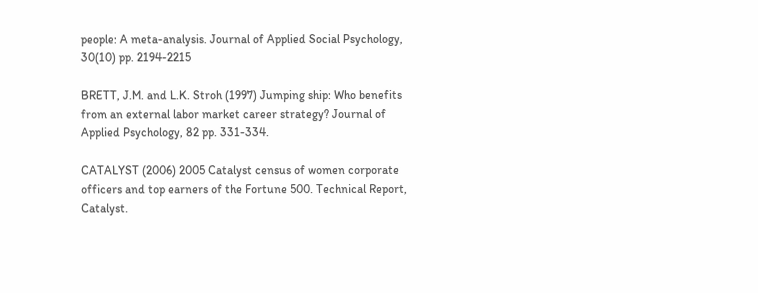people: A meta-analysis. Journal of Applied Social Psychology, 30(10) pp. 2194-2215

BRETT, J.M. and L.K. Stroh (1997) Jumping ship: Who benefits from an external labor market career strategy? Journal of Applied Psychology, 82 pp. 331-334.

CATALYST (2006) 2005 Catalyst census of women corporate officers and top earners of the Fortune 500. Technical Report, Catalyst.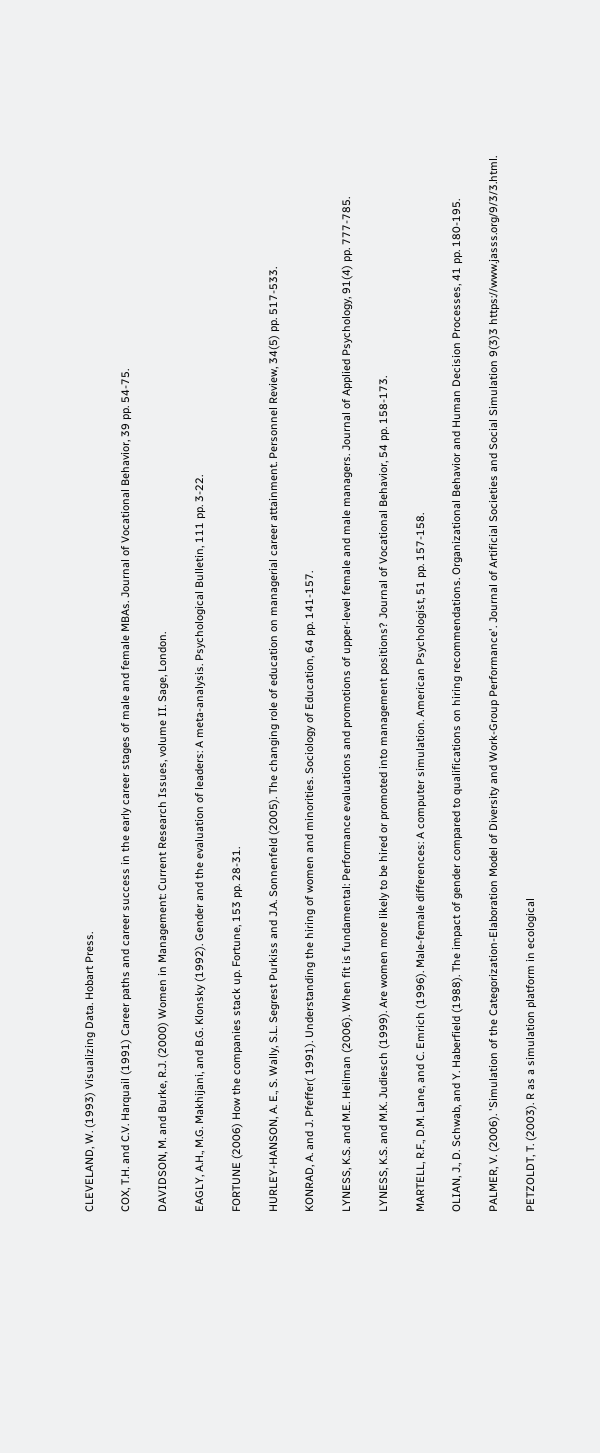CLEVELAND, W. (1993) Visualizing Data. Hobart Press.

COX, T.H. and C.V. Harquail (1991) Career paths and career success in the early career stages of male and female MBAs. Journal of Vocational Behavior, 39 pp. 54-75.

DAVIDSON, M. and Burke, R.J. (2000) Women in Management: Current Research Issues, volume II. Sage, London.

EAGLY, A.H., M.G. Makhijani, and B.G. Klonsky (1992). Gender and the evaluation of leaders: A meta-analysis. Psychological Bulletin, 111 pp. 3-22.

FORTUNE (2006) How the companies stack up. Fortune, 153 pp. 28-31.

HURLEY-HANSON, A. E., S. Wally, S.L. Segrest Purkiss and J.A. Sonnenfeld (2005). The changing role of education on managerial career attainment. Personnel Review, 34(5) pp. 517-533.

KONRAD, A. and J. Pfeffer( 1991). Understanding the hiring of women and minorities. Sociology of Education, 64 pp. 141-157.

LYNESS, K.S. and M.E. Heilman (2006). When fit is fundamental: Performance evaluations and promotions of upper-level female and male managers. Journal of Applied Psychology, 91(4) pp. 777-785.

LYNESS, K.S. and M.K. Judiesch (1999). Are women more likely to be hired or promoted into management positions? Journal of Vocational Behavior, 54 pp. 158-173.

MARTELL, R.F., D.M. Lane, and C. Emrich (1996). Male-female differences: A computer simulation. American Psychologist, 51 pp. 157-158.

OLIAN, J., D. Schwab, and Y. Haberfield (1988). The impact of gender compared to qualifications on hiring recommendations. Organizational Behavior and Human Decision Processes, 41 pp. 180-195.

PALMER, V. (2006). 'Simulation of the Categorization-Elaboration Model of Diversity and Work-Group Performance'. Journal of Artificial Societies and Social Simulation 9(3)3 https://www.jasss.org/9/3/3.html.

PETZOLDT, T. (2003). R as a simulation platform in ecological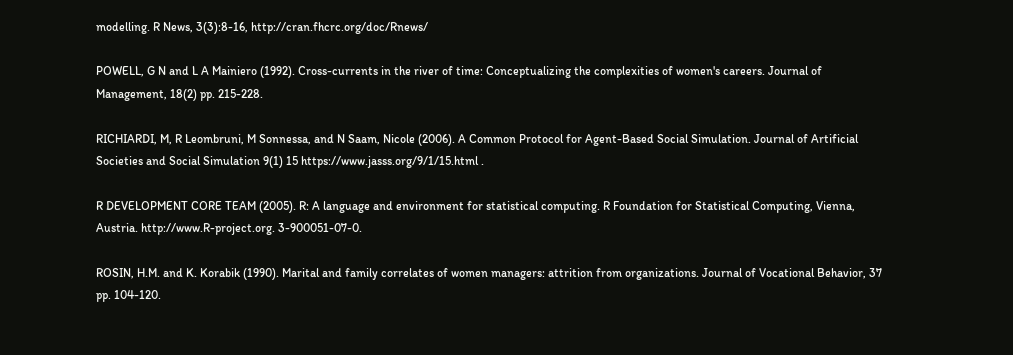modelling. R News, 3(3):8-16, http://cran.fhcrc.org/doc/Rnews/

POWELL, G N and L A Mainiero (1992). Cross-currents in the river of time: Conceptualizing the complexities of women's careers. Journal of Management, 18(2) pp. 215-228.

RICHIARDI, M, R Leombruni, M Sonnessa, and N Saam, Nicole (2006). A Common Protocol for Agent-Based Social Simulation. Journal of Artificial Societies and Social Simulation 9(1) 15 https://www.jasss.org/9/1/15.html .

R DEVELOPMENT CORE TEAM (2005). R: A language and environment for statistical computing. R Foundation for Statistical Computing, Vienna, Austria. http://www.R-project.org. 3-900051-07-0.

ROSIN, H.M. and K. Korabik (1990). Marital and family correlates of women managers: attrition from organizations. Journal of Vocational Behavior, 37 pp. 104-120.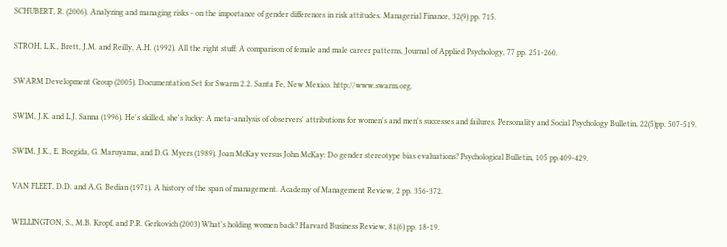SCHUBERT, R. (2006). Analyzing and managing risks - on the importance of gender differences in risk attitudes. Managerial Finance, 32(9) pp. 715.

STROH, L.K., Brett, J.M. and Reilly, A.H. (1992). All the right stuff: A comparison of female and male career patterns, Journal of Applied Psychology, 77 pp. 251-260.

SWARM Development Group (2005). Documentation Set for Swarm 2.2. Santa Fe, New Mexico. http://www.swarm.org.

SWIM, J.K. and L.J. Sanna (1996). He's skilled, she's lucky: A meta-analysis of observers' attributions for women's and men's successes and failures. Personality and Social Psychology Bulletin, 22(5)pp. 507-519.

SWIM, J.K., E. Borgida, G. Maruyama, and D.G. Myers (1989). Joan McKay versus John McKay: Do gender stereotype bias evaluations? Psychological Bulletin, 105 pp.409-429.

VAN FLEET, D.D. and A.G. Bedian (1971). A history of the span of management. Academy of Management Review, 2 pp. 356-372.

WELLINGTON, S., M.B. Kropf, and P.R. Gerkovich (2003) What's holding women back? Harvard Business Review, 81(6) pp. 18-19.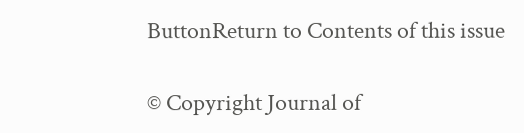ButtonReturn to Contents of this issue

© Copyright Journal of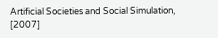Artificial Societies and Social Simulation, [2007]